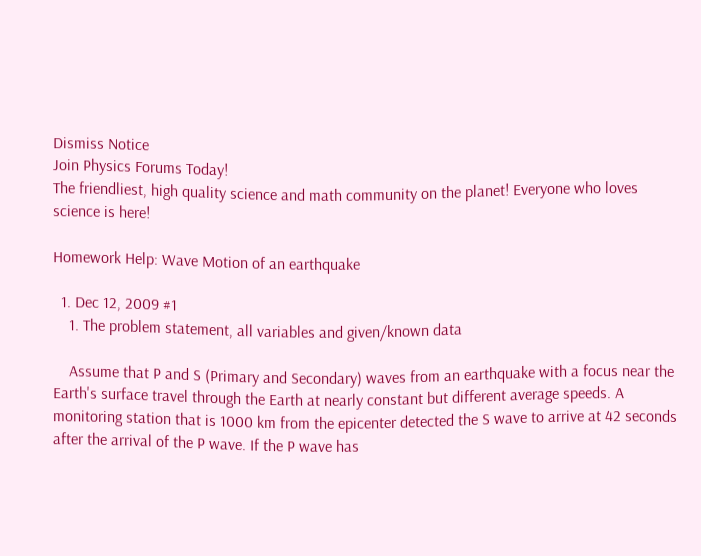Dismiss Notice
Join Physics Forums Today!
The friendliest, high quality science and math community on the planet! Everyone who loves science is here!

Homework Help: Wave Motion of an earthquake

  1. Dec 12, 2009 #1
    1. The problem statement, all variables and given/known data

    Assume that P and S (Primary and Secondary) waves from an earthquake with a focus near the Earth's surface travel through the Earth at nearly constant but different average speeds. A monitoring station that is 1000 km from the epicenter detected the S wave to arrive at 42 seconds after the arrival of the P wave. If the P wave has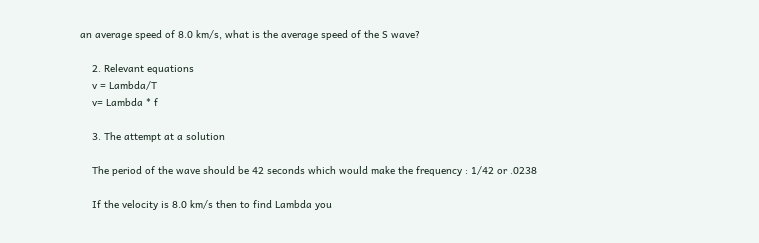an average speed of 8.0 km/s, what is the average speed of the S wave?

    2. Relevant equations
    v = Lambda/T
    v= Lambda * f

    3. The attempt at a solution

    The period of the wave should be 42 seconds which would make the frequency : 1/42 or .0238

    If the velocity is 8.0 km/s then to find Lambda you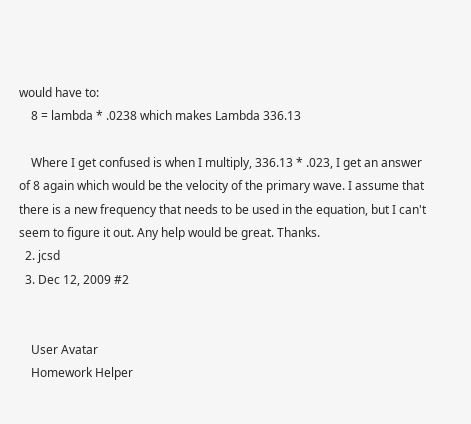would have to:
    8 = lambda * .0238 which makes Lambda 336.13

    Where I get confused is when I multiply, 336.13 * .023, I get an answer of 8 again which would be the velocity of the primary wave. I assume that there is a new frequency that needs to be used in the equation, but I can't seem to figure it out. Any help would be great. Thanks.
  2. jcsd
  3. Dec 12, 2009 #2


    User Avatar
    Homework Helper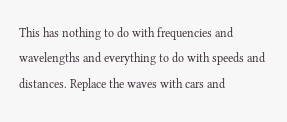This has nothing to do with frequencies and wavelengths and everything to do with speeds and distances. Replace the waves with cars and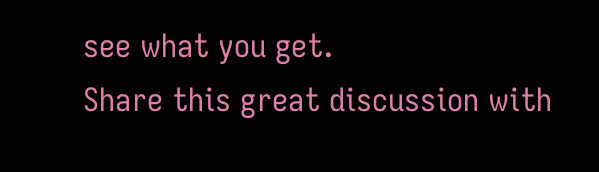see what you get.
Share this great discussion with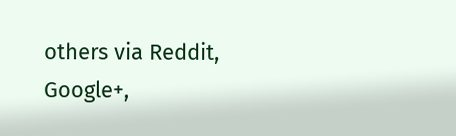others via Reddit, Google+,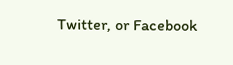Twitter, or Facebook